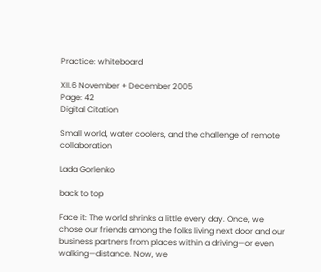Practice: whiteboard

XII.6 November + December 2005
Page: 42
Digital Citation

Small world, water coolers, and the challenge of remote collaboration

Lada Gorlenko

back to top

Face it: The world shrinks a little every day. Once, we chose our friends among the folks living next door and our business partners from places within a driving—or even walking—distance. Now, we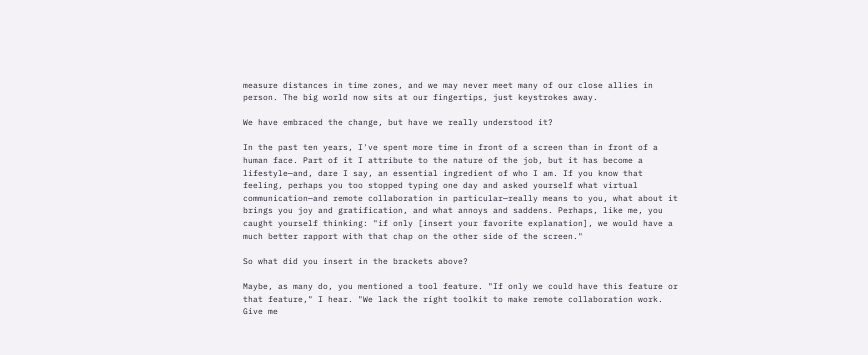measure distances in time zones, and we may never meet many of our close allies in person. The big world now sits at our fingertips, just keystrokes away.

We have embraced the change, but have we really understood it?

In the past ten years, I've spent more time in front of a screen than in front of a human face. Part of it I attribute to the nature of the job, but it has become a lifestyle—and, dare I say, an essential ingredient of who I am. If you know that feeling, perhaps you too stopped typing one day and asked yourself what virtual communication—and remote collaboration in particular—really means to you, what about it brings you joy and gratification, and what annoys and saddens. Perhaps, like me, you caught yourself thinking: "if only [insert your favorite explanation], we would have a much better rapport with that chap on the other side of the screen."

So what did you insert in the brackets above?

Maybe, as many do, you mentioned a tool feature. "If only we could have this feature or that feature," I hear. "We lack the right toolkit to make remote collaboration work. Give me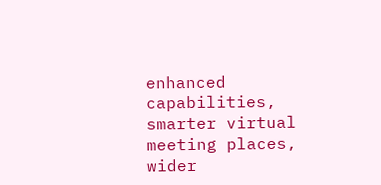enhanced capabilities, smarter virtual meeting places, wider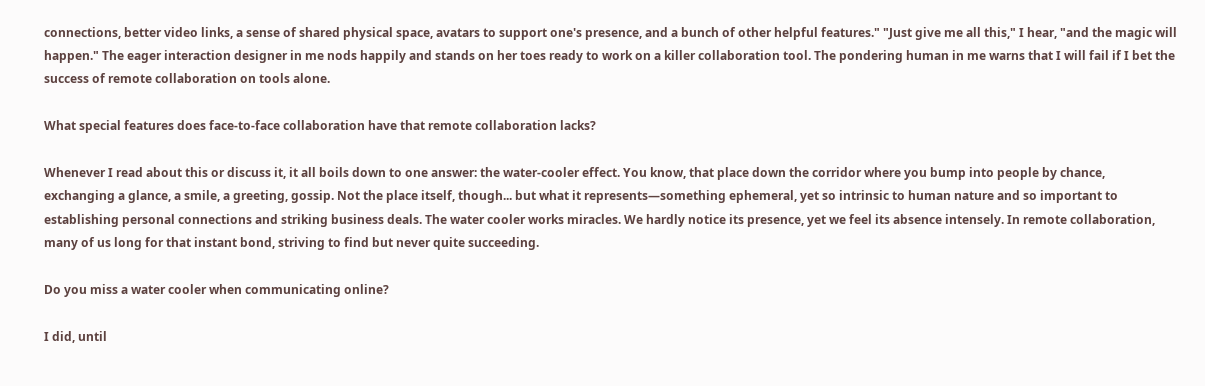connections, better video links, a sense of shared physical space, avatars to support one's presence, and a bunch of other helpful features." "Just give me all this," I hear, "and the magic will happen." The eager interaction designer in me nods happily and stands on her toes ready to work on a killer collaboration tool. The pondering human in me warns that I will fail if I bet the success of remote collaboration on tools alone.

What special features does face-to-face collaboration have that remote collaboration lacks?

Whenever I read about this or discuss it, it all boils down to one answer: the water-cooler effect. You know, that place down the corridor where you bump into people by chance, exchanging a glance, a smile, a greeting, gossip. Not the place itself, though... but what it represents—something ephemeral, yet so intrinsic to human nature and so important to establishing personal connections and striking business deals. The water cooler works miracles. We hardly notice its presence, yet we feel its absence intensely. In remote collaboration, many of us long for that instant bond, striving to find but never quite succeeding.

Do you miss a water cooler when communicating online?

I did, until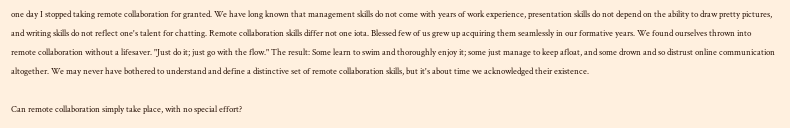one day I stopped taking remote collaboration for granted. We have long known that management skills do not come with years of work experience, presentation skills do not depend on the ability to draw pretty pictures, and writing skills do not reflect one's talent for chatting. Remote collaboration skills differ not one iota. Blessed few of us grew up acquiring them seamlessly in our formative years. We found ourselves thrown into remote collaboration without a lifesaver. "Just do it; just go with the flow." The result: Some learn to swim and thoroughly enjoy it; some just manage to keep afloat, and some drown and so distrust online communication altogether. We may never have bothered to understand and define a distinctive set of remote collaboration skills, but it's about time we acknowledged their existence.

Can remote collaboration simply take place, with no special effort?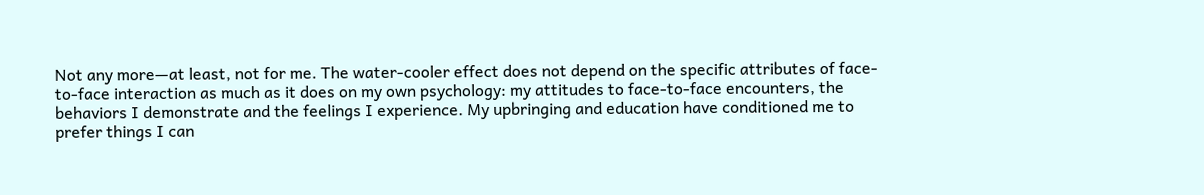Not any more—at least, not for me. The water-cooler effect does not depend on the specific attributes of face-to-face interaction as much as it does on my own psychology: my attitudes to face-to-face encounters, the behaviors I demonstrate and the feelings I experience. My upbringing and education have conditioned me to prefer things I can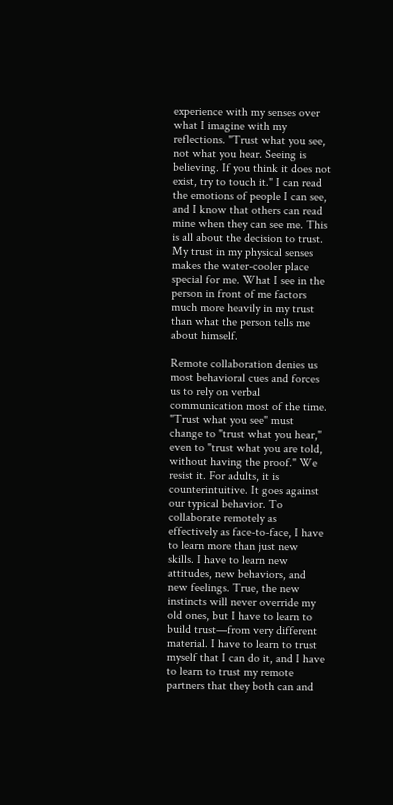experience with my senses over what I imagine with my reflections. "Trust what you see, not what you hear. Seeing is believing. If you think it does not exist, try to touch it." I can read the emotions of people I can see, and I know that others can read mine when they can see me. This is all about the decision to trust. My trust in my physical senses makes the water-cooler place special for me. What I see in the person in front of me factors much more heavily in my trust than what the person tells me about himself.

Remote collaboration denies us most behavioral cues and forces us to rely on verbal communication most of the time. "Trust what you see" must change to "trust what you hear," even to "trust what you are told, without having the proof." We resist it. For adults, it is counterintuitive. It goes against our typical behavior. To collaborate remotely as effectively as face-to-face, I have to learn more than just new skills. I have to learn new attitudes, new behaviors, and new feelings. True, the new instincts will never override my old ones, but I have to learn to build trust—from very different material. I have to learn to trust myself that I can do it, and I have to learn to trust my remote partners that they both can and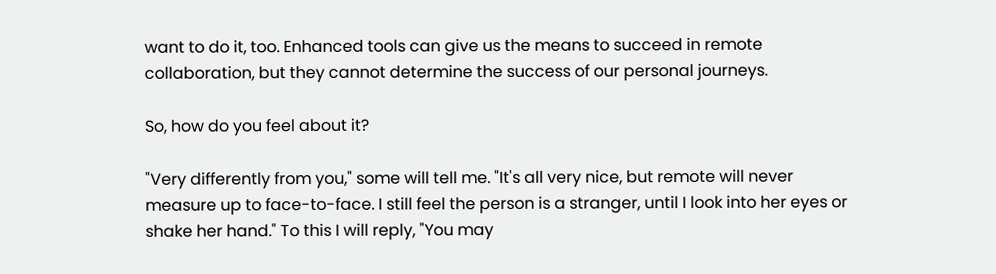want to do it, too. Enhanced tools can give us the means to succeed in remote collaboration, but they cannot determine the success of our personal journeys.

So, how do you feel about it?

"Very differently from you," some will tell me. "It's all very nice, but remote will never measure up to face-to-face. I still feel the person is a stranger, until I look into her eyes or shake her hand." To this I will reply, "You may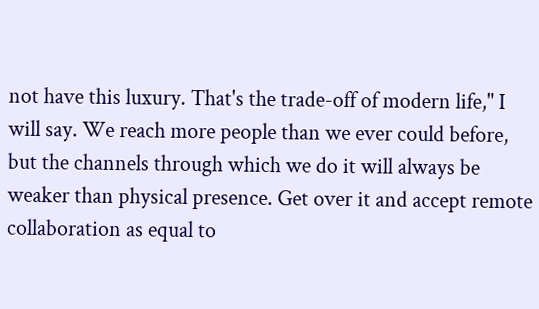not have this luxury. That's the trade-off of modern life," I will say. We reach more people than we ever could before, but the channels through which we do it will always be weaker than physical presence. Get over it and accept remote collaboration as equal to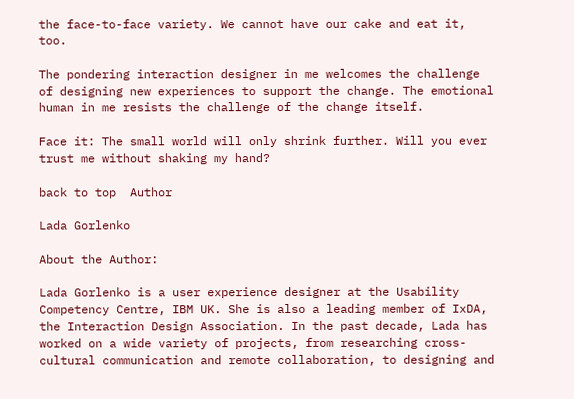the face-to-face variety. We cannot have our cake and eat it, too.

The pondering interaction designer in me welcomes the challenge of designing new experiences to support the change. The emotional human in me resists the challenge of the change itself.

Face it: The small world will only shrink further. Will you ever trust me without shaking my hand?

back to top  Author

Lada Gorlenko

About the Author:

Lada Gorlenko is a user experience designer at the Usability Competency Centre, IBM UK. She is also a leading member of IxDA, the Interaction Design Association. In the past decade, Lada has worked on a wide variety of projects, from researching cross-cultural communication and remote collaboration, to designing and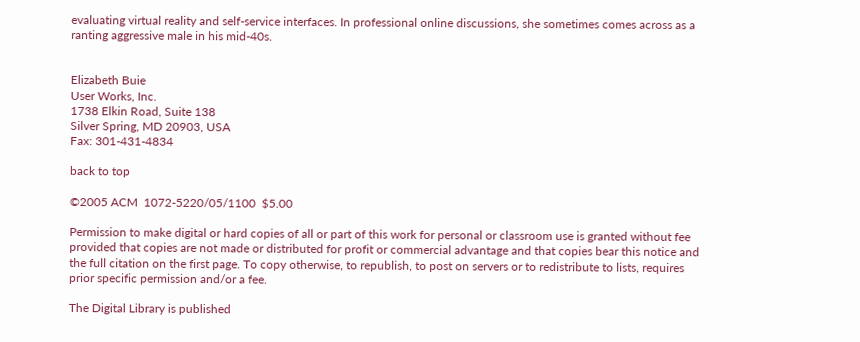evaluating virtual reality and self-service interfaces. In professional online discussions, she sometimes comes across as a ranting aggressive male in his mid-40s.


Elizabeth Buie
User Works, Inc.
1738 Elkin Road, Suite 138
Silver Spring, MD 20903, USA
Fax: 301-431-4834

back to top

©2005 ACM  1072-5220/05/1100  $5.00

Permission to make digital or hard copies of all or part of this work for personal or classroom use is granted without fee provided that copies are not made or distributed for profit or commercial advantage and that copies bear this notice and the full citation on the first page. To copy otherwise, to republish, to post on servers or to redistribute to lists, requires prior specific permission and/or a fee.

The Digital Library is published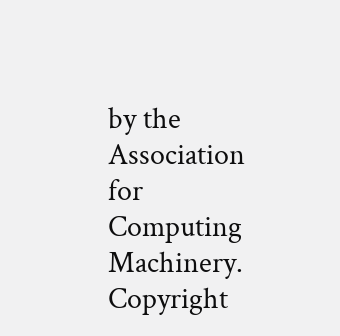by the Association for Computing Machinery. Copyright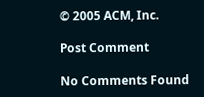© 2005 ACM, Inc.

Post Comment

No Comments Found